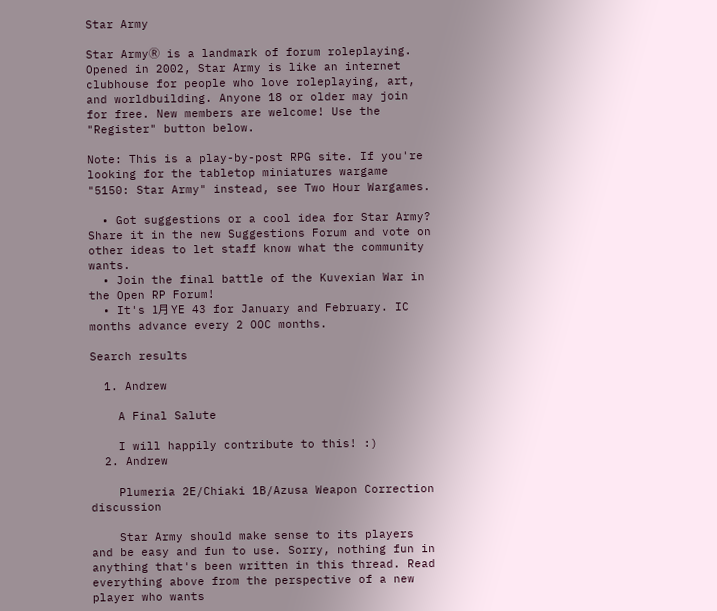Star Army

Star ArmyⓇ is a landmark of forum roleplaying. Opened in 2002, Star Army is like an internet clubhouse for people who love roleplaying, art, and worldbuilding. Anyone 18 or older may join for free. New members are welcome! Use the "Register" button below.

Note: This is a play-by-post RPG site. If you're looking for the tabletop miniatures wargame "5150: Star Army" instead, see Two Hour Wargames.

  • Got suggestions or a cool idea for Star Army? Share it in the new Suggestions Forum and vote on other ideas to let staff know what the community wants.
  • Join the final battle of the Kuvexian War in the Open RP Forum!
  • It's 1月 YE 43 for January and February. IC months advance every 2 OOC months.

Search results

  1. Andrew

    A Final Salute

    I will happily contribute to this! :)
  2. Andrew

    Plumeria 2E/Chiaki 1B/Azusa Weapon Correction discussion

    Star Army should make sense to its players and be easy and fun to use. Sorry, nothing fun in anything that's been written in this thread. Read everything above from the perspective of a new player who wants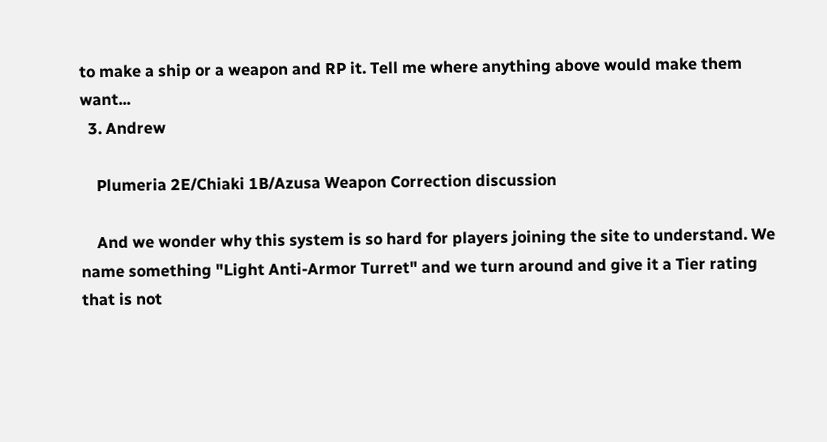to make a ship or a weapon and RP it. Tell me where anything above would make them want...
  3. Andrew

    Plumeria 2E/Chiaki 1B/Azusa Weapon Correction discussion

    And we wonder why this system is so hard for players joining the site to understand. We name something "Light Anti-Armor Turret" and we turn around and give it a Tier rating that is not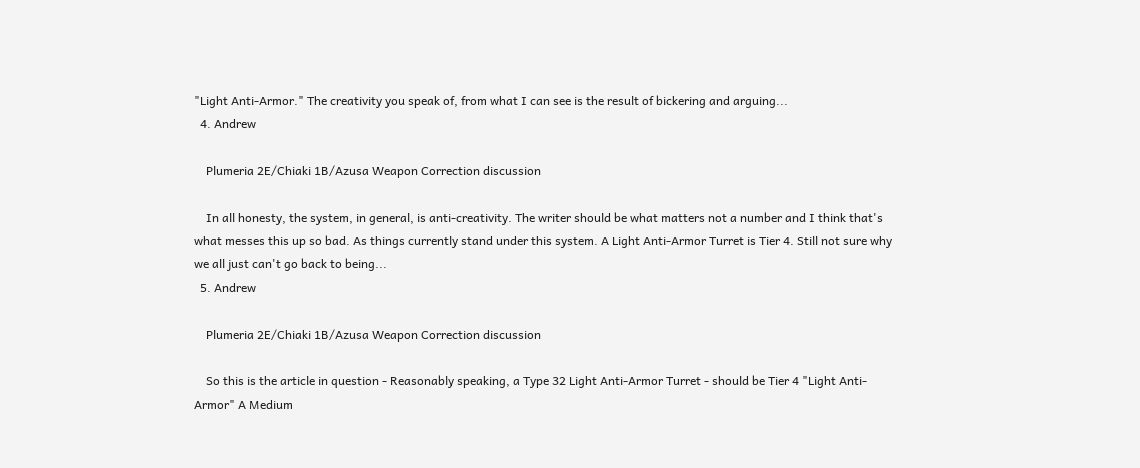"Light Anti-Armor." The creativity you speak of, from what I can see is the result of bickering and arguing...
  4. Andrew

    Plumeria 2E/Chiaki 1B/Azusa Weapon Correction discussion

    In all honesty, the system, in general, is anti-creativity. The writer should be what matters not a number and I think that's what messes this up so bad. As things currently stand under this system. A Light Anti-Armor Turret is Tier 4. Still not sure why we all just can't go back to being...
  5. Andrew

    Plumeria 2E/Chiaki 1B/Azusa Weapon Correction discussion

    So this is the article in question - Reasonably speaking, a Type 32 Light Anti-Armor Turret - should be Tier 4 "Light Anti-Armor" A Medium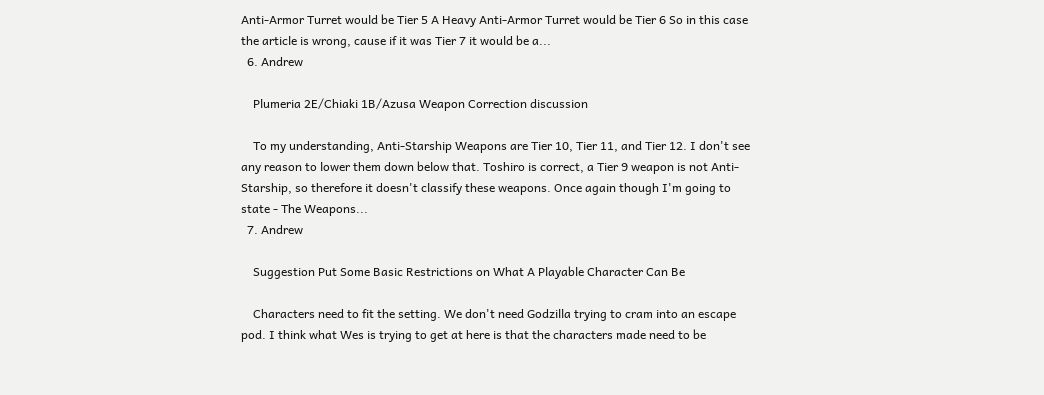Anti-Armor Turret would be Tier 5 A Heavy Anti-Armor Turret would be Tier 6 So in this case the article is wrong, cause if it was Tier 7 it would be a...
  6. Andrew

    Plumeria 2E/Chiaki 1B/Azusa Weapon Correction discussion

    To my understanding, Anti-Starship Weapons are Tier 10, Tier 11, and Tier 12. I don't see any reason to lower them down below that. Toshiro is correct, a Tier 9 weapon is not Anti-Starship, so therefore it doesn't classify these weapons. Once again though I'm going to state - The Weapons...
  7. Andrew

    Suggestion Put Some Basic Restrictions on What A Playable Character Can Be

    Characters need to fit the setting. We don't need Godzilla trying to cram into an escape pod. I think what Wes is trying to get at here is that the characters made need to be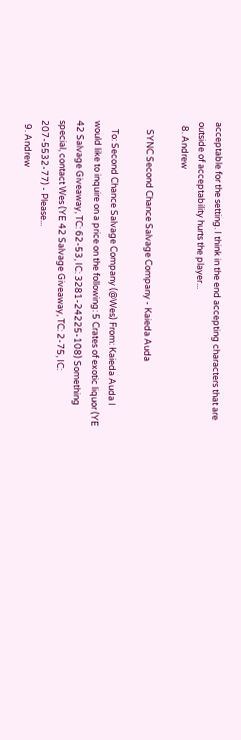acceptable for the setting. I think in the end accepting characters that are outside of acceptability hurts the player...
  8. Andrew

    SYNC Second Chance Salvage Company - Kaieda Auda

    To: Second Chance Salvage Company (@Wes) From: Kaieda Auda I would like to inquire on a price on the following: 5 Crates of exotic liquor (YE 42 Salvage Giveaway, TC: 62-53, IC: 3281-24225-108) Something special, contact Wes (YE 42 Salvage Giveaway, TC: 2-75, IC: 207-5532-77) - Please...
  9. Andrew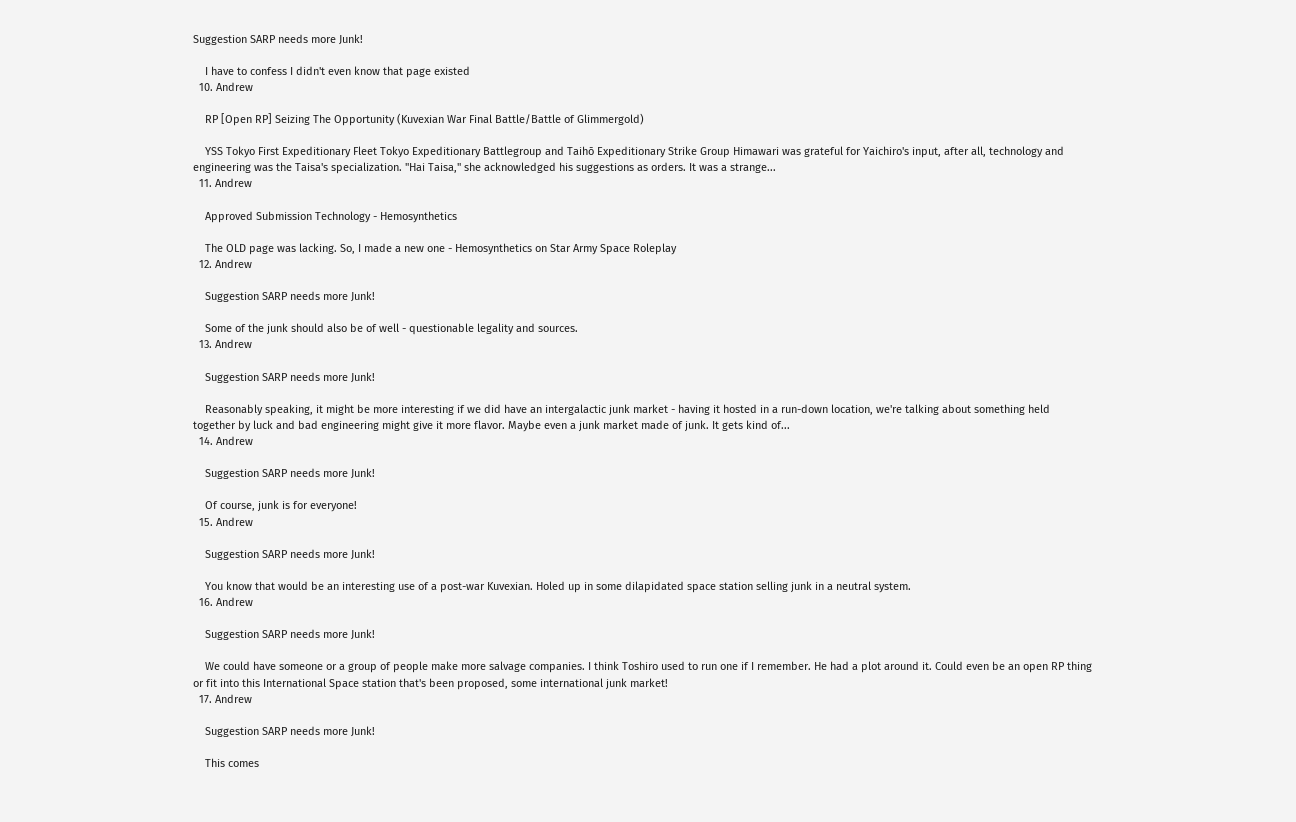Suggestion SARP needs more Junk!

    I have to confess I didn't even know that page existed
  10. Andrew

    RP [Open RP] Seizing The Opportunity (Kuvexian War Final Battle/Battle of Glimmergold)

    YSS Tokyo First Expeditionary Fleet Tokyo Expeditionary Battlegroup and Taihō Expeditionary Strike Group Himawari was grateful for Yaichiro's input, after all, technology and engineering was the Taisa's specialization. "Hai Taisa," she acknowledged his suggestions as orders. It was a strange...
  11. Andrew

    Approved Submission Technology - Hemosynthetics

    The OLD page was lacking. So, I made a new one - Hemosynthetics on Star Army Space Roleplay
  12. Andrew

    Suggestion SARP needs more Junk!

    Some of the junk should also be of well - questionable legality and sources.
  13. Andrew

    Suggestion SARP needs more Junk!

    Reasonably speaking, it might be more interesting if we did have an intergalactic junk market - having it hosted in a run-down location, we're talking about something held together by luck and bad engineering might give it more flavor. Maybe even a junk market made of junk. It gets kind of...
  14. Andrew

    Suggestion SARP needs more Junk!

    Of course, junk is for everyone!
  15. Andrew

    Suggestion SARP needs more Junk!

    You know that would be an interesting use of a post-war Kuvexian. Holed up in some dilapidated space station selling junk in a neutral system.
  16. Andrew

    Suggestion SARP needs more Junk!

    We could have someone or a group of people make more salvage companies. I think Toshiro used to run one if I remember. He had a plot around it. Could even be an open RP thing or fit into this International Space station that's been proposed, some international junk market!
  17. Andrew

    Suggestion SARP needs more Junk!

    This comes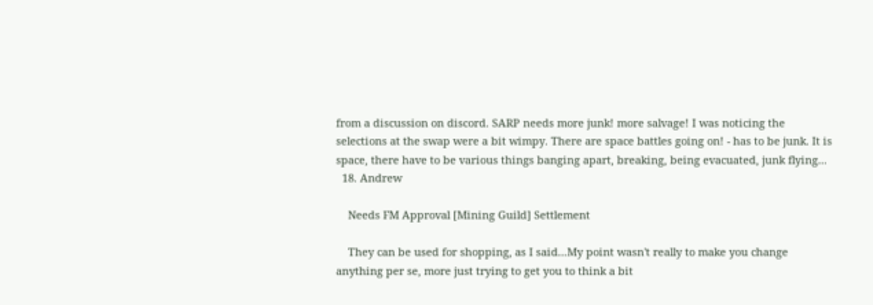from a discussion on discord. SARP needs more junk! more salvage! I was noticing the selections at the swap were a bit wimpy. There are space battles going on! - has to be junk. It is space, there have to be various things banging apart, breaking, being evacuated, junk flying...
  18. Andrew

    Needs FM Approval [Mining Guild] Settlement

    They can be used for shopping, as I said...My point wasn't really to make you change anything per se, more just trying to get you to think a bit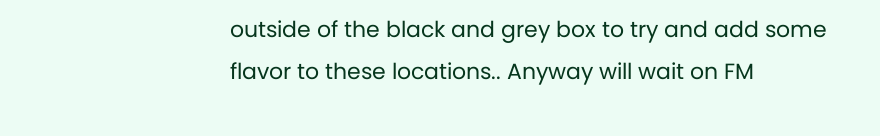outside of the black and grey box to try and add some flavor to these locations.. Anyway will wait on FM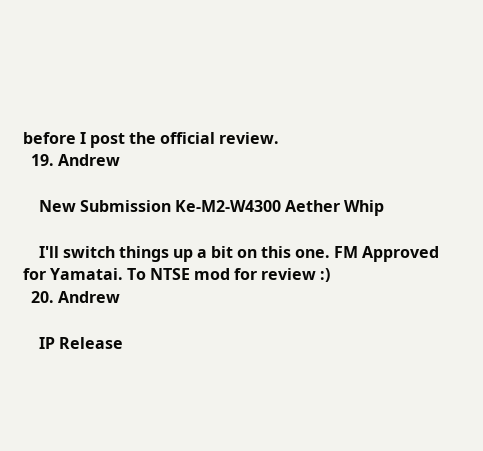before I post the official review.
  19. Andrew

    New Submission Ke-M2-W4300 Aether Whip

    I'll switch things up a bit on this one. FM Approved for Yamatai. To NTSE mod for review :)
  20. Andrew

    IP Release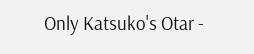Only Katsuko's Otar -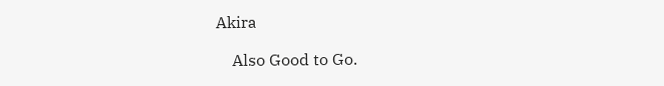Akira

    Also Good to Go.